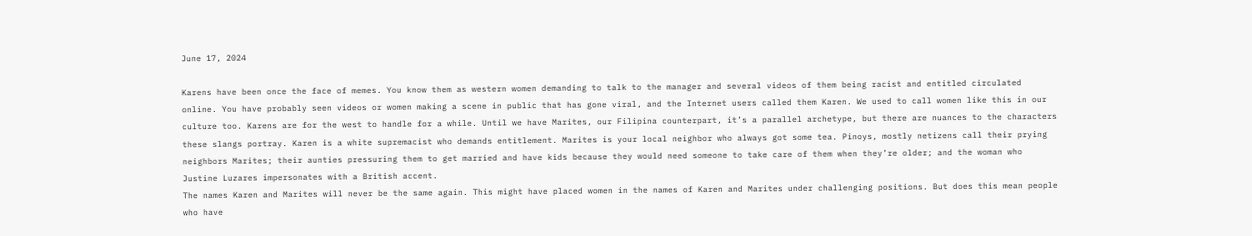June 17, 2024

Karens have been once the face of memes. You know them as western women demanding to talk to the manager and several videos of them being racist and entitled circulated online. You have probably seen videos or women making a scene in public that has gone viral, and the Internet users called them Karen. We used to call women like this in our culture too. Karens are for the west to handle for a while. Until we have Marites, our Filipina counterpart, it’s a parallel archetype, but there are nuances to the characters these slangs portray. Karen is a white supremacist who demands entitlement. Marites is your local neighbor who always got some tea. Pinoys, mostly netizens call their prying neighbors Marites; their aunties pressuring them to get married and have kids because they would need someone to take care of them when they’re older; and the woman who Justine Luzares impersonates with a British accent.
The names Karen and Marites will never be the same again. This might have placed women in the names of Karen and Marites under challenging positions. But does this mean people who have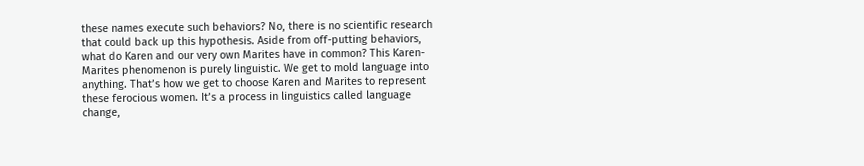these names execute such behaviors? No, there is no scientific research that could back up this hypothesis. Aside from off-putting behaviors, what do Karen and our very own Marites have in common? This Karen-Marites phenomenon is purely linguistic. We get to mold language into anything. That’s how we get to choose Karen and Marites to represent these ferocious women. It’s a process in linguistics called language change,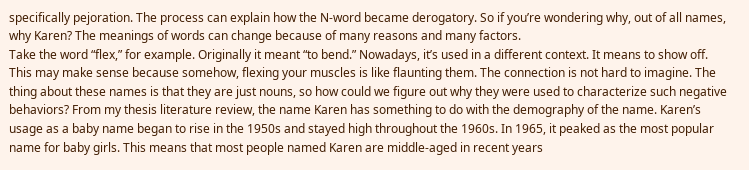specifically pejoration. The process can explain how the N-word became derogatory. So if you’re wondering why, out of all names, why Karen? The meanings of words can change because of many reasons and many factors.
Take the word “flex,” for example. Originally it meant “to bend.” Nowadays, it’s used in a different context. It means to show off. This may make sense because somehow, flexing your muscles is like flaunting them. The connection is not hard to imagine. The thing about these names is that they are just nouns, so how could we figure out why they were used to characterize such negative behaviors? From my thesis literature review, the name Karen has something to do with the demography of the name. Karen’s usage as a baby name began to rise in the 1950s and stayed high throughout the 1960s. In 1965, it peaked as the most popular name for baby girls. This means that most people named Karen are middle-aged in recent years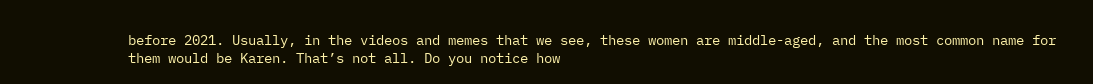before 2021. Usually, in the videos and memes that we see, these women are middle-aged, and the most common name for them would be Karen. That’s not all. Do you notice how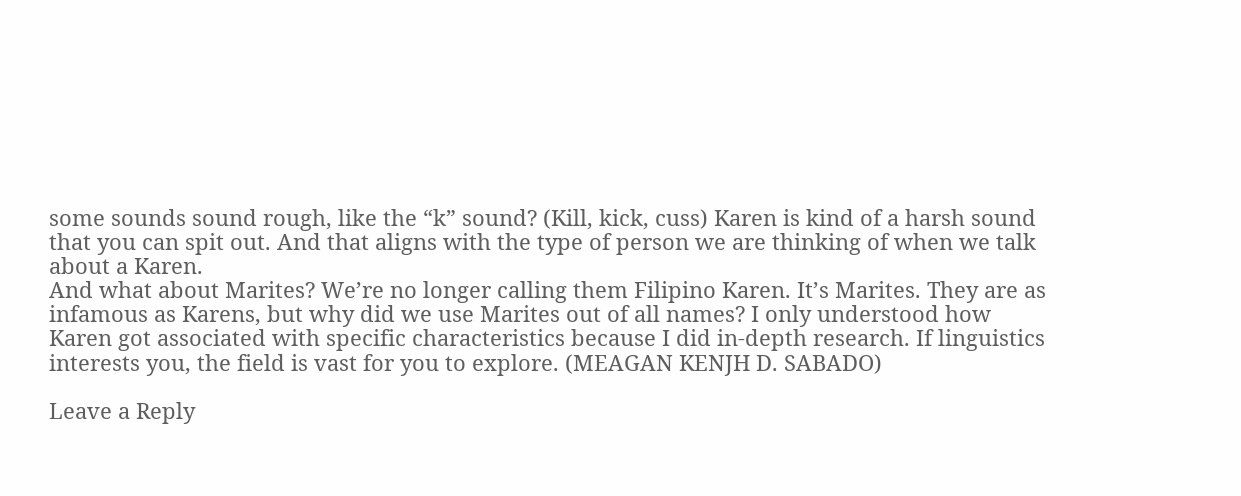some sounds sound rough, like the “k” sound? (Kill, kick, cuss) Karen is kind of a harsh sound that you can spit out. And that aligns with the type of person we are thinking of when we talk about a Karen.
And what about Marites? We’re no longer calling them Filipino Karen. It’s Marites. They are as infamous as Karens, but why did we use Marites out of all names? I only understood how Karen got associated with specific characteristics because I did in-depth research. If linguistics interests you, the field is vast for you to explore. (MEAGAN KENJH D. SABADO)

Leave a Reply